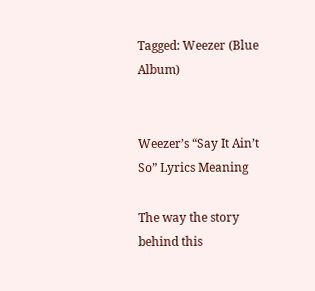Tagged: Weezer (Blue Album)


Weezer’s “Say It Ain’t So” Lyrics Meaning

The way the story behind this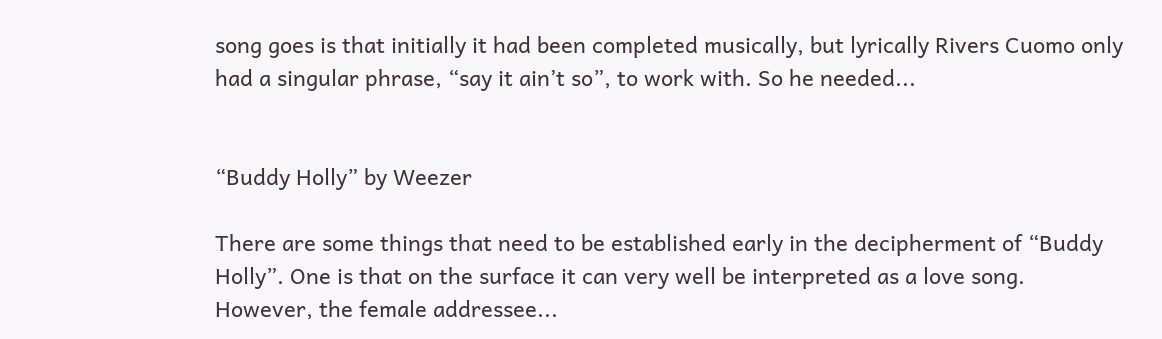song goes is that initially it had been completed musically, but lyrically Rivers Cuomo only had a singular phrase, “say it ain’t so”, to work with. So he needed...


“Buddy Holly” by Weezer

There are some things that need to be established early in the decipherment of “Buddy Holly”. One is that on the surface it can very well be interpreted as a love song. However, the female addressee...